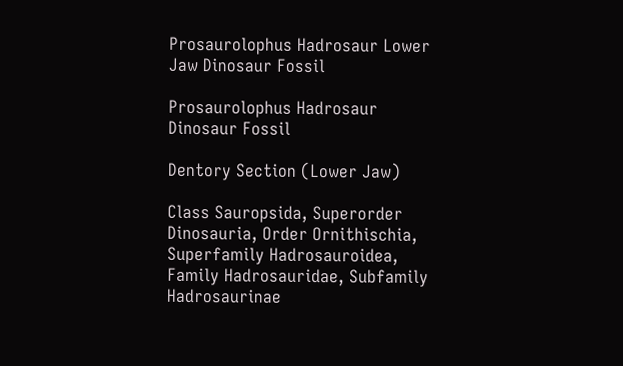Prosaurolophus Hadrosaur Lower Jaw Dinosaur Fossil

Prosaurolophus Hadrosaur Dinosaur Fossil

Dentory Section (Lower Jaw)

Class Sauropsida, Superorder Dinosauria, Order Ornithischia, Superfamily Hadrosauroidea, Family Hadrosauridae, Subfamily Hadrosaurinae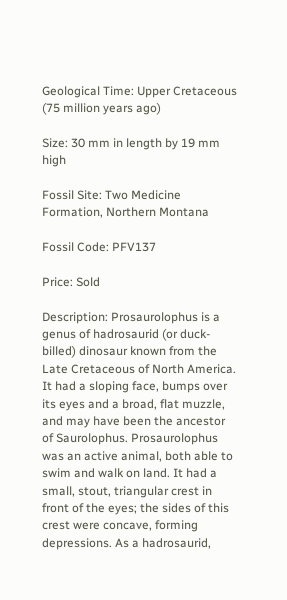Geological Time: Upper Cretaceous (75 million years ago)

Size: 30 mm in length by 19 mm high

Fossil Site: Two Medicine Formation, Northern Montana

Fossil Code: PFV137

Price: Sold

Description: Prosaurolophus is a genus of hadrosaurid (or duck-billed) dinosaur known from the Late Cretaceous of North America. It had a sloping face, bumps over its eyes and a broad, flat muzzle, and may have been the ancestor of Saurolophus. Prosaurolophus was an active animal, both able to swim and walk on land. It had a small, stout, triangular crest in front of the eyes; the sides of this crest were concave, forming depressions. As a hadrosaurid,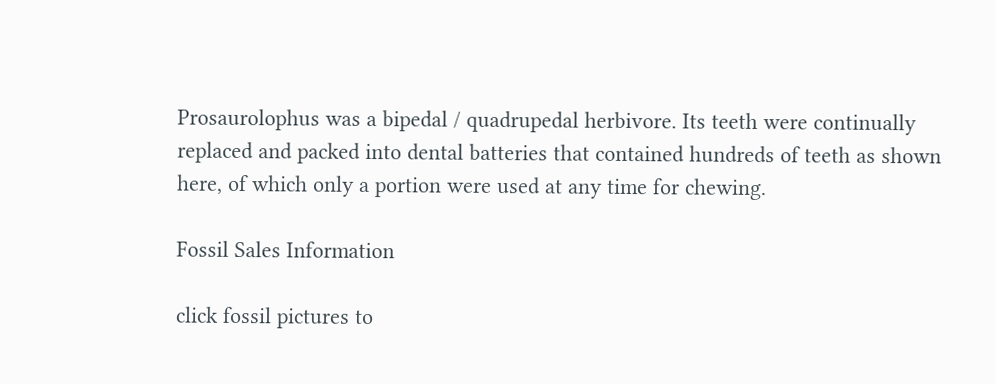Prosaurolophus was a bipedal / quadrupedal herbivore. Its teeth were continually replaced and packed into dental batteries that contained hundreds of teeth as shown here, of which only a portion were used at any time for chewing.

Fossil Sales Information

click fossil pictures to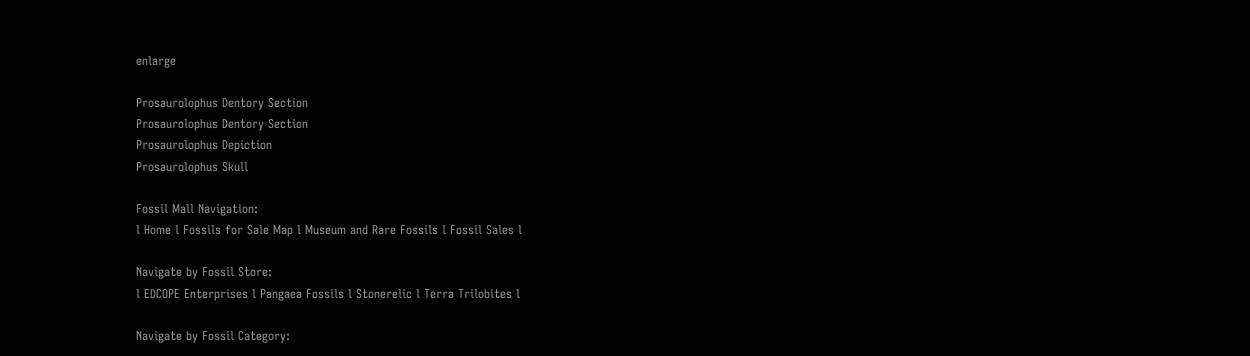enlarge

Prosaurolophus Dentory Section
Prosaurolophus Dentory Section
Prosaurolophus Depiction
Prosaurolophus Skull

Fossil Mall Navigation:
l Home l Fossils for Sale Map l Museum and Rare Fossils l Fossil Sales l

Navigate by Fossil Store:
l EDCOPE Enterprises l Pangaea Fossils l Stonerelic l Terra Trilobites l

Navigate by Fossil Category: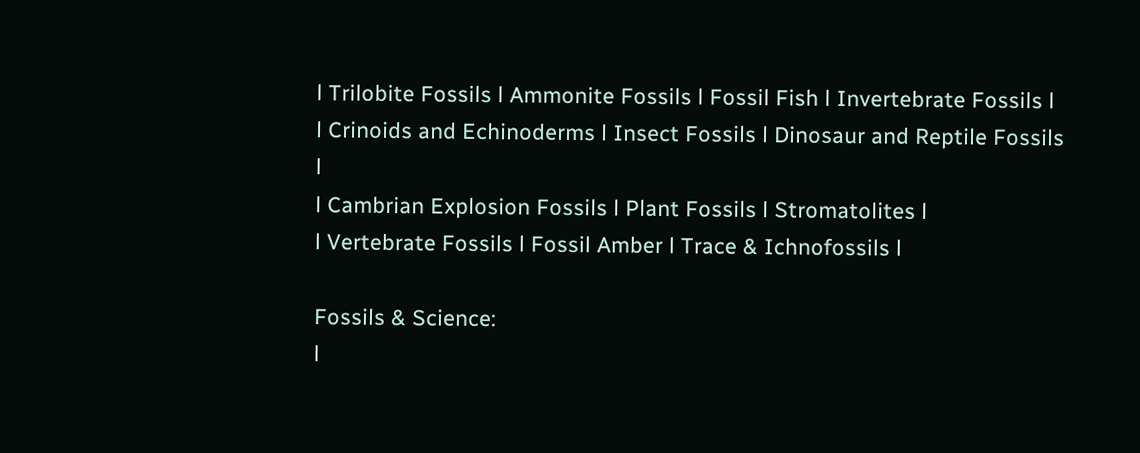l Trilobite Fossils l Ammonite Fossils l Fossil Fish l Invertebrate Fossils l
l Crinoids and Echinoderms l Insect Fossils l Dinosaur and Reptile Fossils l
l Cambrian Explosion Fossils l Plant Fossils l Stromatolites l
l Vertebrate Fossils l Fossil Amber l Trace & Ichnofossils l

Fossils & Science:
l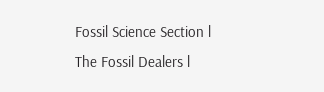Fossil Science Section l The Fossil Dealers l